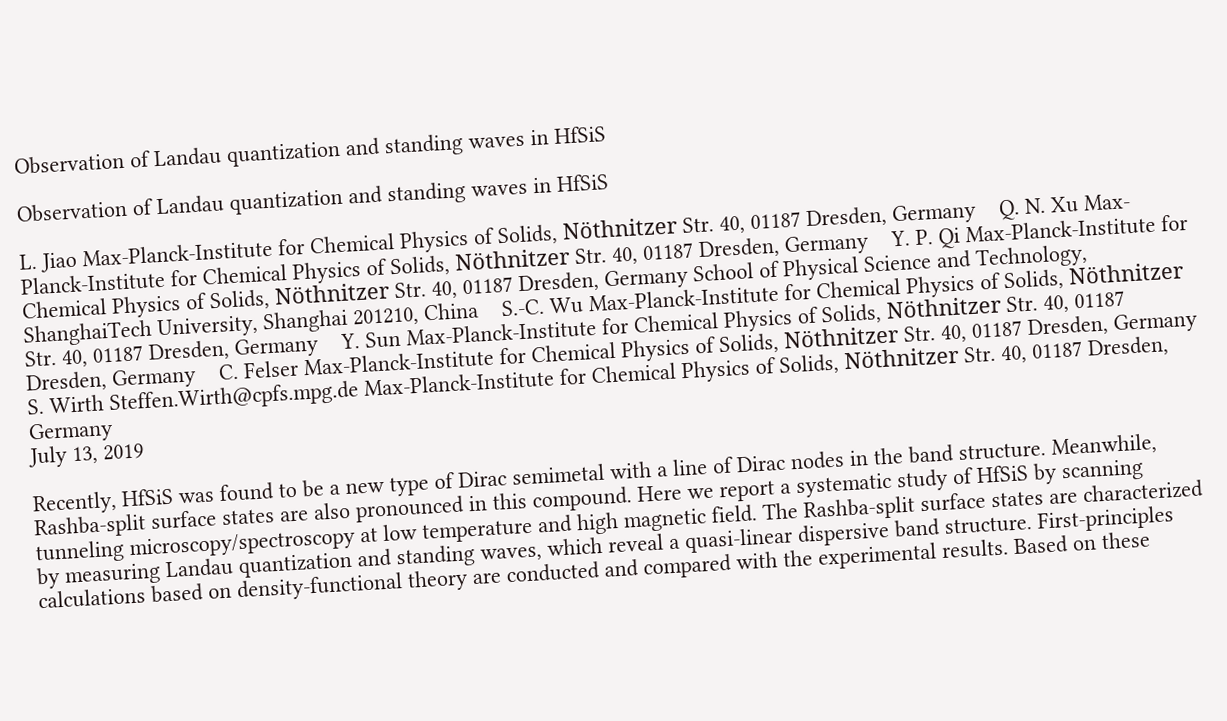Observation of Landau quantization and standing waves in HfSiS

Observation of Landau quantization and standing waves in HfSiS

L. Jiao Max-Planck-Institute for Chemical Physics of Solids, Nöthnitzer Str. 40, 01187 Dresden, Germany    Q. N. Xu Max-Planck-Institute for Chemical Physics of Solids, Nöthnitzer Str. 40, 01187 Dresden, Germany    Y. P. Qi Max-Planck-Institute for Chemical Physics of Solids, Nöthnitzer Str. 40, 01187 Dresden, Germany School of Physical Science and Technology, ShanghaiTech University, Shanghai 201210, China    S.-C. Wu Max-Planck-Institute for Chemical Physics of Solids, Nöthnitzer Str. 40, 01187 Dresden, Germany    Y. Sun Max-Planck-Institute for Chemical Physics of Solids, Nöthnitzer Str. 40, 01187 Dresden, Germany    C. Felser Max-Planck-Institute for Chemical Physics of Solids, Nöthnitzer Str. 40, 01187 Dresden, Germany    S. Wirth Steffen.Wirth@cpfs.mpg.de Max-Planck-Institute for Chemical Physics of Solids, Nöthnitzer Str. 40, 01187 Dresden, Germany
July 13, 2019

Recently, HfSiS was found to be a new type of Dirac semimetal with a line of Dirac nodes in the band structure. Meanwhile, Rashba-split surface states are also pronounced in this compound. Here we report a systematic study of HfSiS by scanning tunneling microscopy/spectroscopy at low temperature and high magnetic field. The Rashba-split surface states are characterized by measuring Landau quantization and standing waves, which reveal a quasi-linear dispersive band structure. First-principles calculations based on density-functional theory are conducted and compared with the experimental results. Based on these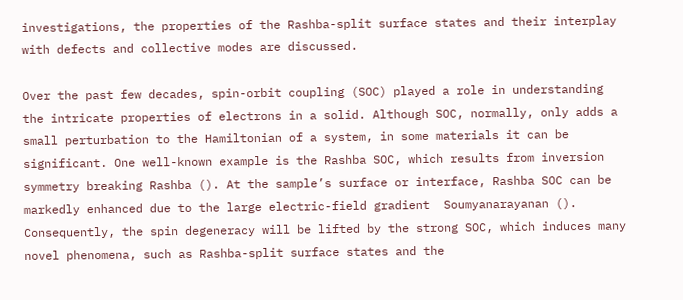investigations, the properties of the Rashba-split surface states and their interplay with defects and collective modes are discussed.

Over the past few decades, spin-orbit coupling (SOC) played a role in understanding the intricate properties of electrons in a solid. Although SOC, normally, only adds a small perturbation to the Hamiltonian of a system, in some materials it can be significant. One well-known example is the Rashba SOC, which results from inversion symmetry breaking Rashba (). At the sample’s surface or interface, Rashba SOC can be markedly enhanced due to the large electric-field gradient  Soumyanarayanan (). Consequently, the spin degeneracy will be lifted by the strong SOC, which induces many novel phenomena, such as Rashba-split surface states and the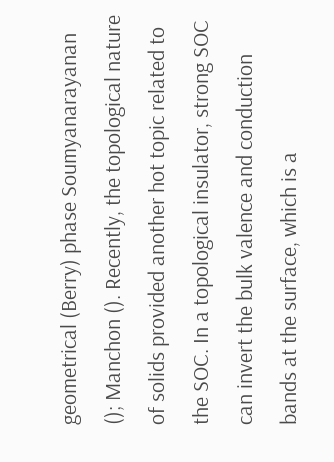geometrical (Berry) phase Soumyanarayanan (); Manchon (). Recently, the topological nature of solids provided another hot topic related to the SOC. In a topological insulator, strong SOC can invert the bulk valence and conduction bands at the surface, which is a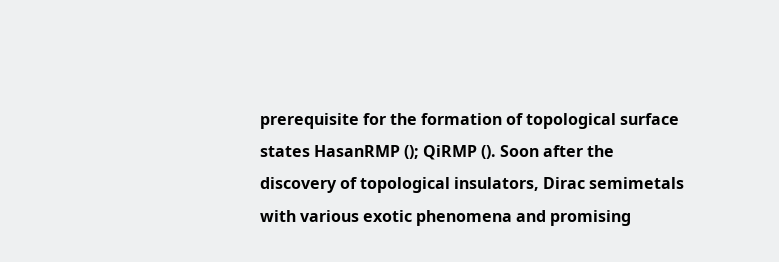prerequisite for the formation of topological surface states HasanRMP (); QiRMP (). Soon after the discovery of topological insulators, Dirac semimetals with various exotic phenomena and promising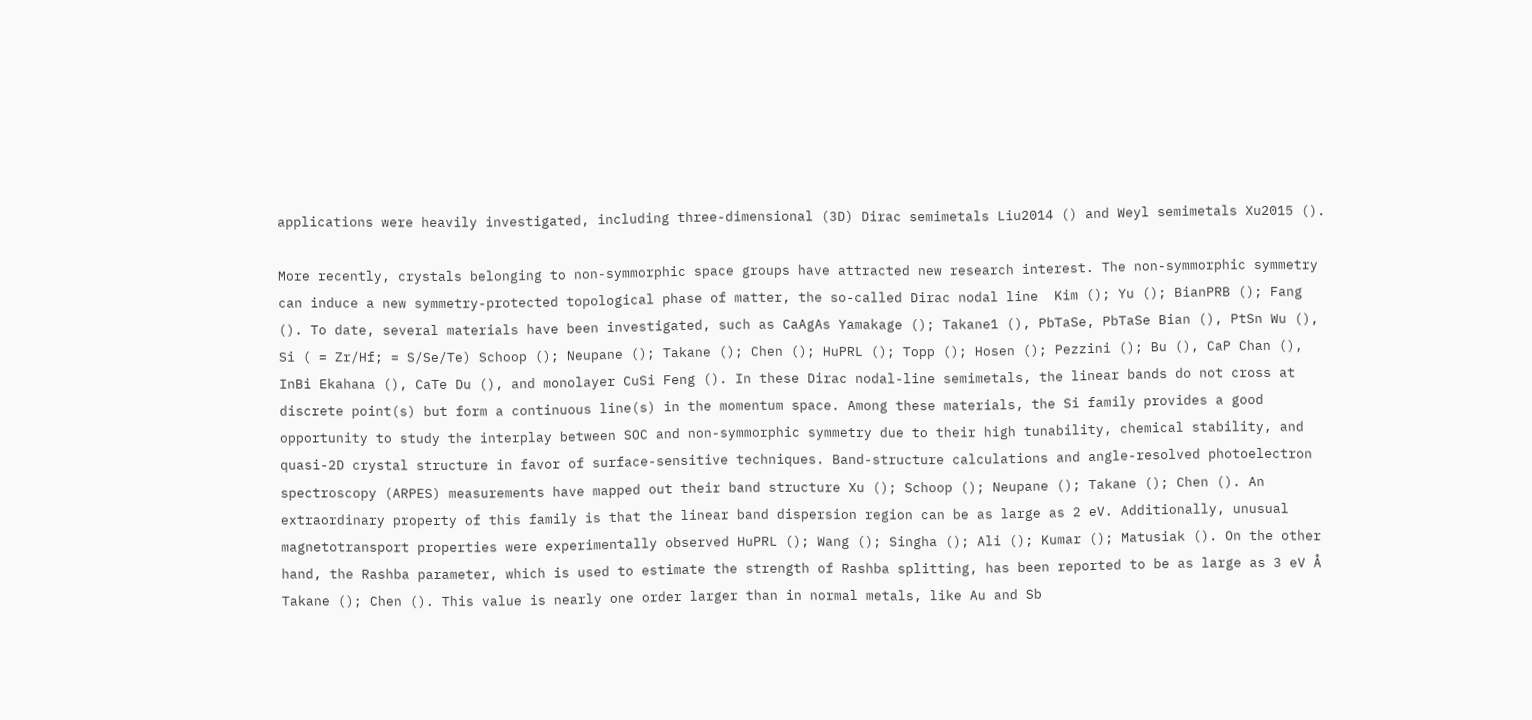applications were heavily investigated, including three-dimensional (3D) Dirac semimetals Liu2014 () and Weyl semimetals Xu2015 ().

More recently, crystals belonging to non-symmorphic space groups have attracted new research interest. The non-symmorphic symmetry can induce a new symmetry-protected topological phase of matter, the so-called Dirac nodal line  Kim (); Yu (); BianPRB (); Fang (). To date, several materials have been investigated, such as CaAgAs Yamakage (); Takane1 (), PbTaSe, PbTaSe Bian (), PtSn Wu (), Si ( = Zr/Hf; = S/Se/Te) Schoop (); Neupane (); Takane (); Chen (); HuPRL (); Topp (); Hosen (); Pezzini (); Bu (), CaP Chan (), InBi Ekahana (), CaTe Du (), and monolayer CuSi Feng (). In these Dirac nodal-line semimetals, the linear bands do not cross at discrete point(s) but form a continuous line(s) in the momentum space. Among these materials, the Si family provides a good opportunity to study the interplay between SOC and non-symmorphic symmetry due to their high tunability, chemical stability, and quasi-2D crystal structure in favor of surface-sensitive techniques. Band-structure calculations and angle-resolved photoelectron spectroscopy (ARPES) measurements have mapped out their band structure Xu (); Schoop (); Neupane (); Takane (); Chen (). An extraordinary property of this family is that the linear band dispersion region can be as large as 2 eV. Additionally, unusual magnetotransport properties were experimentally observed HuPRL (); Wang (); Singha (); Ali (); Kumar (); Matusiak (). On the other hand, the Rashba parameter, which is used to estimate the strength of Rashba splitting, has been reported to be as large as 3 eV Å Takane (); Chen (). This value is nearly one order larger than in normal metals, like Au and Sb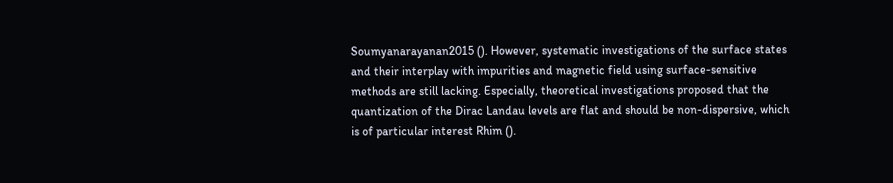Soumyanarayanan2015 (). However, systematic investigations of the surface states and their interplay with impurities and magnetic field using surface-sensitive methods are still lacking. Especially, theoretical investigations proposed that the quantization of the Dirac Landau levels are flat and should be non-dispersive, which is of particular interest Rhim ().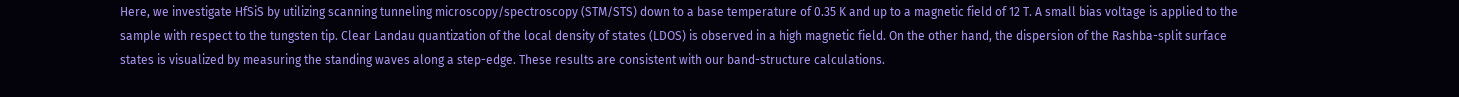Here, we investigate HfSiS by utilizing scanning tunneling microscopy/spectroscopy (STM/STS) down to a base temperature of 0.35 K and up to a magnetic field of 12 T. A small bias voltage is applied to the sample with respect to the tungsten tip. Clear Landau quantization of the local density of states (LDOS) is observed in a high magnetic field. On the other hand, the dispersion of the Rashba-split surface states is visualized by measuring the standing waves along a step-edge. These results are consistent with our band-structure calculations.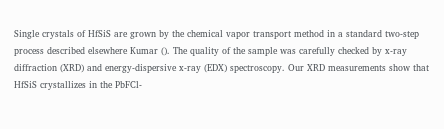Single crystals of HfSiS are grown by the chemical vapor transport method in a standard two-step process described elsewhere Kumar (). The quality of the sample was carefully checked by x-ray diffraction (XRD) and energy-dispersive x-ray (EDX) spectroscopy. Our XRD measurements show that HfSiS crystallizes in the PbFCl-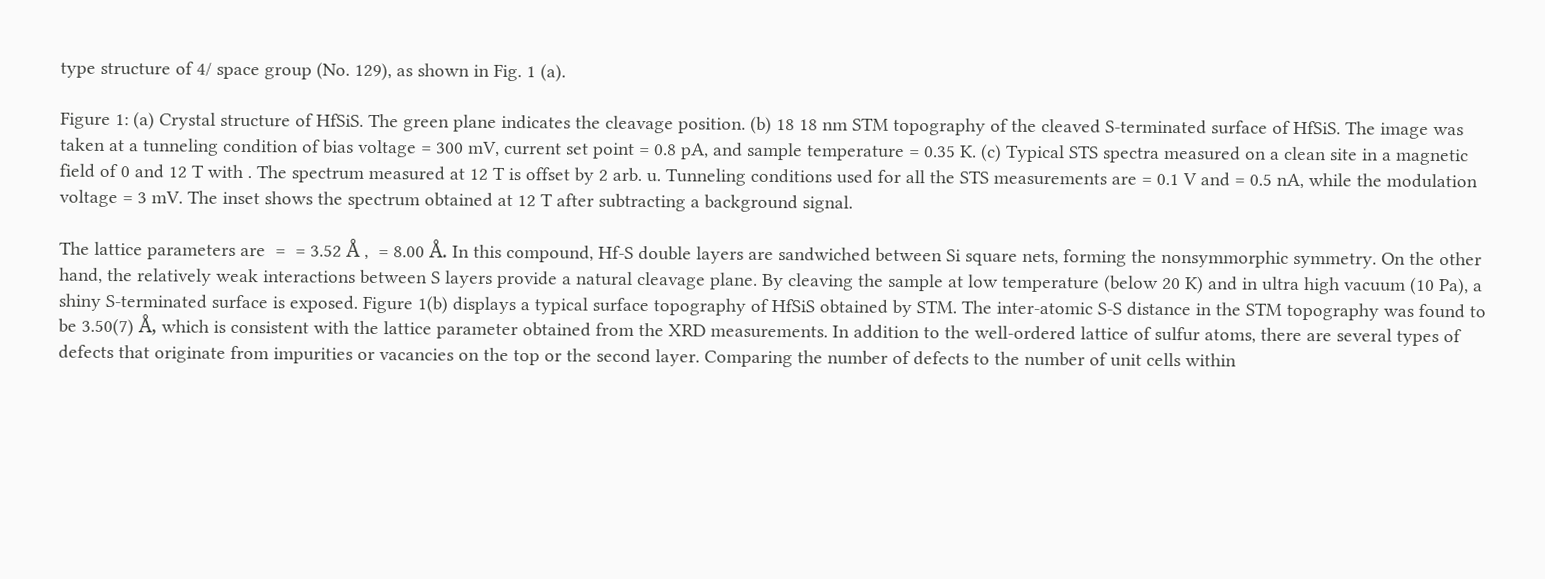type structure of 4/ space group (No. 129), as shown in Fig. 1 (a).

Figure 1: (a) Crystal structure of HfSiS. The green plane indicates the cleavage position. (b) 18 18 nm STM topography of the cleaved S-terminated surface of HfSiS. The image was taken at a tunneling condition of bias voltage = 300 mV, current set point = 0.8 pA, and sample temperature = 0.35 K. (c) Typical STS spectra measured on a clean site in a magnetic field of 0 and 12 T with . The spectrum measured at 12 T is offset by 2 arb. u. Tunneling conditions used for all the STS measurements are = 0.1 V and = 0.5 nA, while the modulation voltage = 3 mV. The inset shows the spectrum obtained at 12 T after subtracting a background signal.

The lattice parameters are  =  = 3.52 Å ,  = 8.00 Å. In this compound, Hf-S double layers are sandwiched between Si square nets, forming the nonsymmorphic symmetry. On the other hand, the relatively weak interactions between S layers provide a natural cleavage plane. By cleaving the sample at low temperature (below 20 K) and in ultra high vacuum (10 Pa), a shiny S-terminated surface is exposed. Figure 1(b) displays a typical surface topography of HfSiS obtained by STM. The inter-atomic S-S distance in the STM topography was found to be 3.50(7) Å, which is consistent with the lattice parameter obtained from the XRD measurements. In addition to the well-ordered lattice of sulfur atoms, there are several types of defects that originate from impurities or vacancies on the top or the second layer. Comparing the number of defects to the number of unit cells within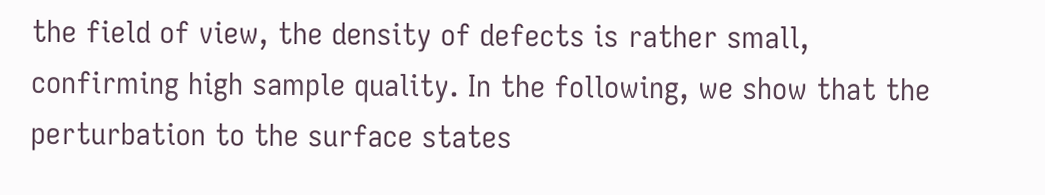the field of view, the density of defects is rather small, confirming high sample quality. In the following, we show that the perturbation to the surface states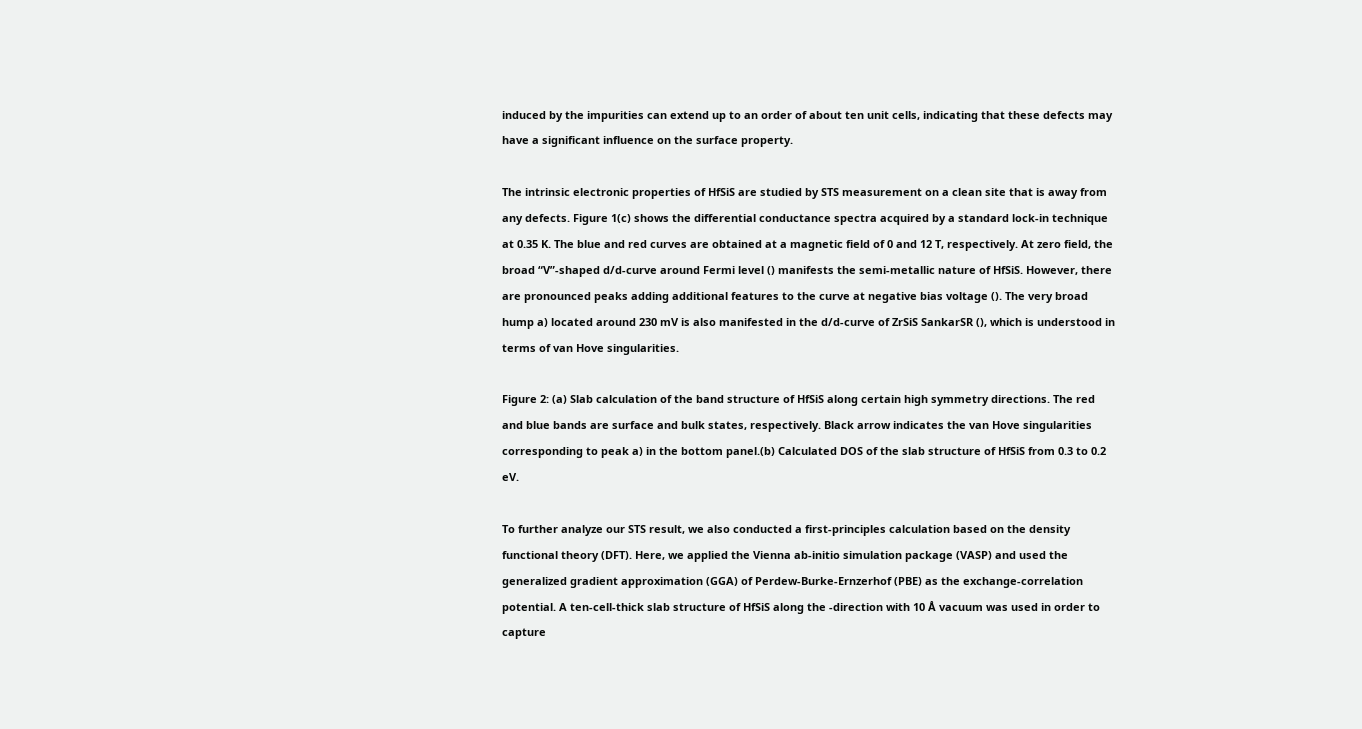induced by the impurities can extend up to an order of about ten unit cells, indicating that these defects may have a significant influence on the surface property.

The intrinsic electronic properties of HfSiS are studied by STS measurement on a clean site that is away from any defects. Figure 1(c) shows the differential conductance spectra acquired by a standard lock-in technique at 0.35 K. The blue and red curves are obtained at a magnetic field of 0 and 12 T, respectively. At zero field, the broad “V”-shaped d/d-curve around Fermi level () manifests the semi-metallic nature of HfSiS. However, there are pronounced peaks adding additional features to the curve at negative bias voltage (). The very broad hump a) located around 230 mV is also manifested in the d/d-curve of ZrSiS SankarSR (), which is understood in terms of van Hove singularities.

Figure 2: (a) Slab calculation of the band structure of HfSiS along certain high symmetry directions. The red and blue bands are surface and bulk states, respectively. Black arrow indicates the van Hove singularities corresponding to peak a) in the bottom panel.(b) Calculated DOS of the slab structure of HfSiS from 0.3 to 0.2 eV.

To further analyze our STS result, we also conducted a first-principles calculation based on the density functional theory (DFT). Here, we applied the Vienna ab-initio simulation package (VASP) and used the generalized gradient approximation (GGA) of Perdew-Burke-Ernzerhof (PBE) as the exchange-correlation potential. A ten-cell-thick slab structure of HfSiS along the -direction with 10 Å vacuum was used in order to capture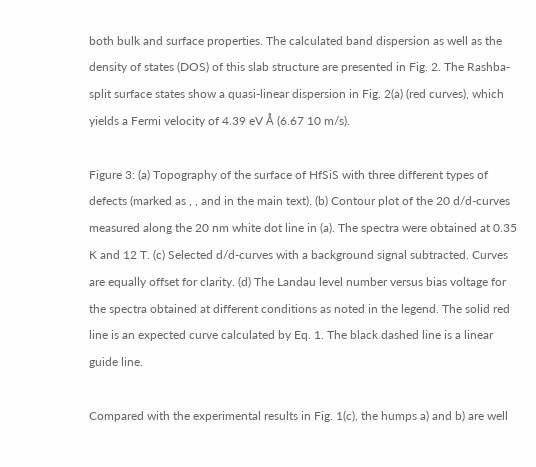both bulk and surface properties. The calculated band dispersion as well as the density of states (DOS) of this slab structure are presented in Fig. 2. The Rashba-split surface states show a quasi-linear dispersion in Fig. 2(a) (red curves), which yields a Fermi velocity of 4.39 eV Å (6.67 10 m/s).

Figure 3: (a) Topography of the surface of HfSiS with three different types of defects (marked as , , and in the main text). (b) Contour plot of the 20 d/d-curves measured along the 20 nm white dot line in (a). The spectra were obtained at 0.35 K and 12 T. (c) Selected d/d-curves with a background signal subtracted. Curves are equally offset for clarity. (d) The Landau level number versus bias voltage for the spectra obtained at different conditions as noted in the legend. The solid red line is an expected curve calculated by Eq. 1. The black dashed line is a linear guide line.

Compared with the experimental results in Fig. 1(c), the humps a) and b) are well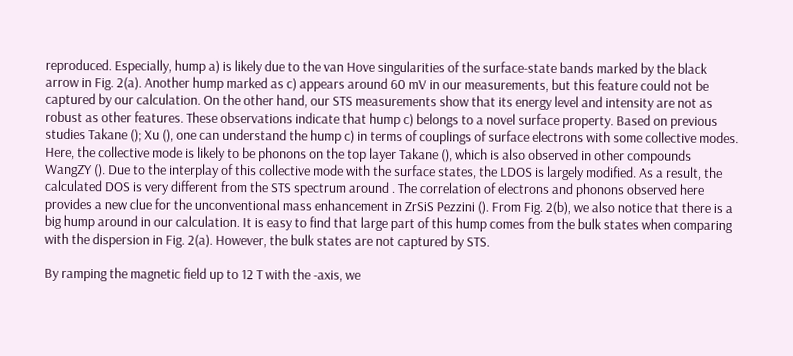reproduced. Especially, hump a) is likely due to the van Hove singularities of the surface-state bands marked by the black arrow in Fig. 2(a). Another hump marked as c) appears around 60 mV in our measurements, but this feature could not be captured by our calculation. On the other hand, our STS measurements show that its energy level and intensity are not as robust as other features. These observations indicate that hump c) belongs to a novel surface property. Based on previous studies Takane (); Xu (), one can understand the hump c) in terms of couplings of surface electrons with some collective modes. Here, the collective mode is likely to be phonons on the top layer Takane (), which is also observed in other compounds WangZY (). Due to the interplay of this collective mode with the surface states, the LDOS is largely modified. As a result, the calculated DOS is very different from the STS spectrum around . The correlation of electrons and phonons observed here provides a new clue for the unconventional mass enhancement in ZrSiS Pezzini (). From Fig. 2(b), we also notice that there is a big hump around in our calculation. It is easy to find that large part of this hump comes from the bulk states when comparing with the dispersion in Fig. 2(a). However, the bulk states are not captured by STS.

By ramping the magnetic field up to 12 T with the -axis, we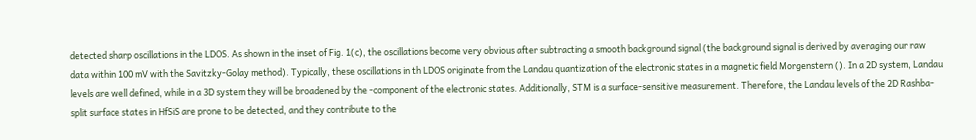detected sharp oscillations in the LDOS. As shown in the inset of Fig. 1(c), the oscillations become very obvious after subtracting a smooth background signal (the background signal is derived by averaging our raw data within 100 mV with the Savitzky-Golay method). Typically, these oscillations in th LDOS originate from the Landau quantization of the electronic states in a magnetic field Morgenstern (). In a 2D system, Landau levels are well defined, while in a 3D system they will be broadened by the -component of the electronic states. Additionally, STM is a surface-sensitive measurement. Therefore, the Landau levels of the 2D Rashba-split surface states in HfSiS are prone to be detected, and they contribute to the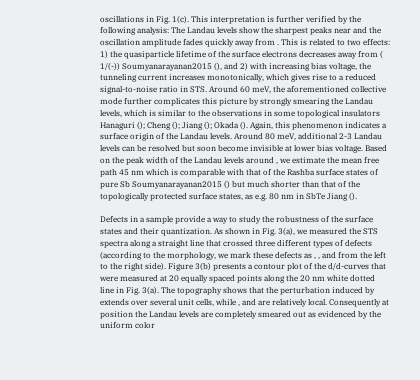oscillations in Fig. 1(c). This interpretation is further verified by the following analysis: The Landau levels show the sharpest peaks near and the oscillation amplitude fades quickly away from . This is related to two effects: 1) the quasiparticle lifetime of the surface electrons decreases away from ( 1/(-)) Soumyanarayanan2015 (), and 2) with increasing bias voltage, the tunneling current increases monotonically, which gives rise to a reduced signal-to-noise ratio in STS. Around 60 meV, the aforementioned collective mode further complicates this picture by strongly smearing the Landau levels, which is similar to the observations in some topological insulators Hanaguri (); Cheng (); Jiang (); Okada (). Again, this phenomenon indicates a surface origin of the Landau levels. Around 80 meV, additional 2-3 Landau levels can be resolved but soon become invisible at lower bias voltage. Based on the peak width of the Landau levels around , we estimate the mean free path 45 nm which is comparable with that of the Rashba surface states of pure Sb Soumyanarayanan2015 () but much shorter than that of the topologically protected surface states, as e.g. 80 nm in SbTe Jiang ().

Defects in a sample provide a way to study the robustness of the surface states and their quantization. As shown in Fig. 3(a), we measured the STS spectra along a straight line that crossed three different types of defects (according to the morphology, we mark these defects as , , and from the left to the right side). Figure 3(b) presents a contour plot of the d/d-curves that were measured at 20 equally spaced points along the 20 nm white dotted line in Fig. 3(a). The topography shows that the perturbation induced by extends over several unit cells, while , and are relatively local. Consequently at position the Landau levels are completely smeared out as evidenced by the uniform color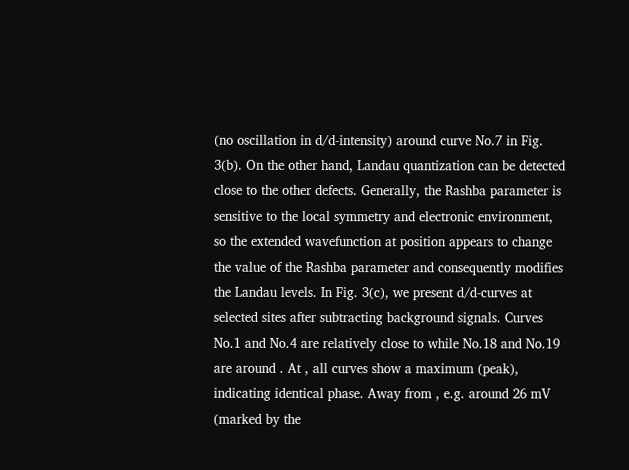(no oscillation in d/d-intensity) around curve No.7 in Fig. 3(b). On the other hand, Landau quantization can be detected close to the other defects. Generally, the Rashba parameter is sensitive to the local symmetry and electronic environment, so the extended wavefunction at position appears to change the value of the Rashba parameter and consequently modifies the Landau levels. In Fig. 3(c), we present d/d-curves at selected sites after subtracting background signals. Curves No.1 and No.4 are relatively close to while No.18 and No.19 are around . At , all curves show a maximum (peak), indicating identical phase. Away from , e.g. around 26 mV (marked by the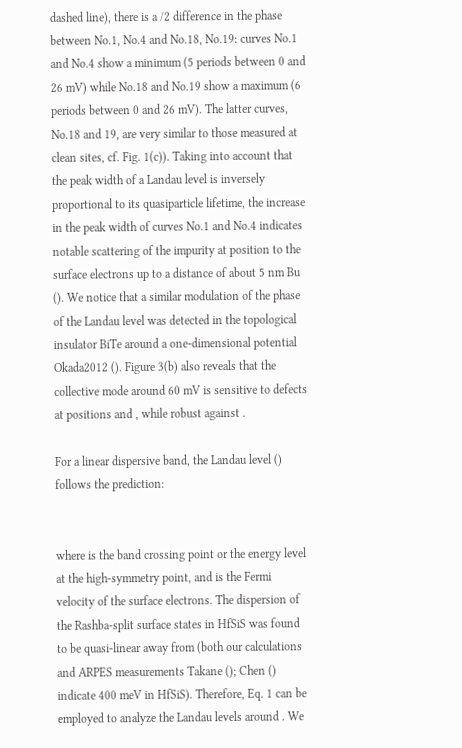dashed line), there is a /2 difference in the phase between No.1, No.4 and No.18, No.19: curves No.1 and No.4 show a minimum (5 periods between 0 and 26 mV) while No.18 and No.19 show a maximum (6 periods between 0 and 26 mV). The latter curves, No.18 and 19, are very similar to those measured at clean sites, cf. Fig. 1(c)). Taking into account that the peak width of a Landau level is inversely proportional to its quasiparticle lifetime, the increase in the peak width of curves No.1 and No.4 indicates notable scattering of the impurity at position to the surface electrons up to a distance of about 5 nm Bu (). We notice that a similar modulation of the phase of the Landau level was detected in the topological insulator BiTe around a one-dimensional potential Okada2012 (). Figure 3(b) also reveals that the collective mode around 60 mV is sensitive to defects at positions and , while robust against .

For a linear dispersive band, the Landau level () follows the prediction:


where is the band crossing point or the energy level at the high-symmetry point, and is the Fermi velocity of the surface electrons. The dispersion of the Rashba-split surface states in HfSiS was found to be quasi-linear away from (both our calculations and ARPES measurements Takane (); Chen () indicate 400 meV in HfSiS). Therefore, Eq. 1 can be employed to analyze the Landau levels around . We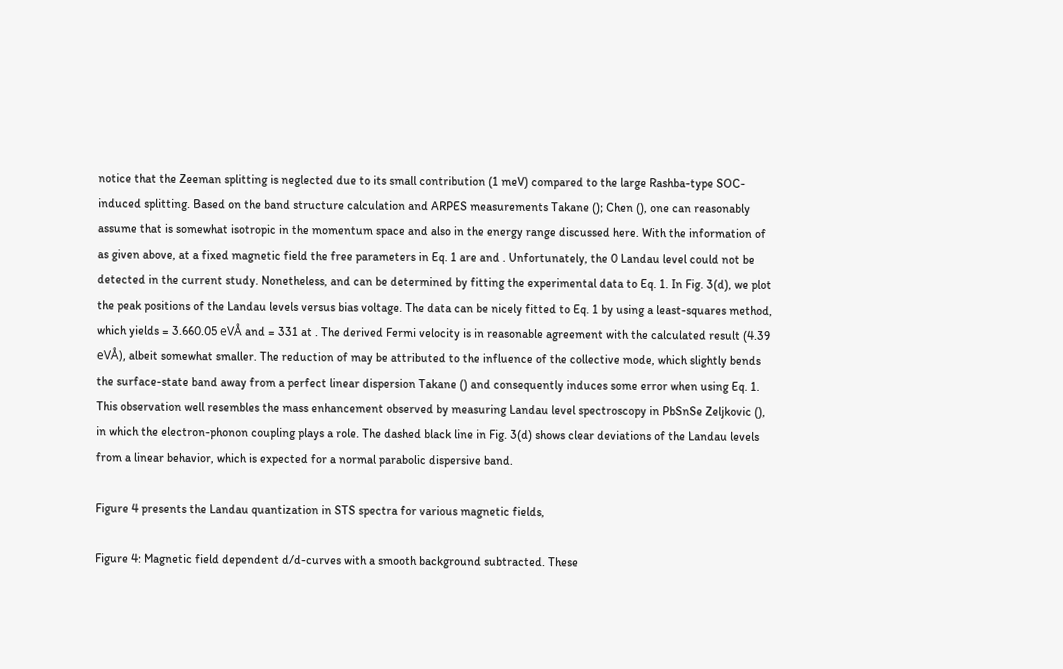notice that the Zeeman splitting is neglected due to its small contribution (1 meV) compared to the large Rashba-type SOC-induced splitting. Based on the band structure calculation and ARPES measurements Takane (); Chen (), one can reasonably assume that is somewhat isotropic in the momentum space and also in the energy range discussed here. With the information of as given above, at a fixed magnetic field the free parameters in Eq. 1 are and . Unfortunately, the 0 Landau level could not be detected in the current study. Nonetheless, and can be determined by fitting the experimental data to Eq. 1. In Fig. 3(d), we plot the peak positions of the Landau levels versus bias voltage. The data can be nicely fitted to Eq. 1 by using a least-squares method, which yields = 3.660.05 eVÅ and = 331 at . The derived Fermi velocity is in reasonable agreement with the calculated result (4.39 eVÅ), albeit somewhat smaller. The reduction of may be attributed to the influence of the collective mode, which slightly bends the surface-state band away from a perfect linear dispersion Takane () and consequently induces some error when using Eq. 1. This observation well resembles the mass enhancement observed by measuring Landau level spectroscopy in PbSnSe Zeljkovic (), in which the electron-phonon coupling plays a role. The dashed black line in Fig. 3(d) shows clear deviations of the Landau levels from a linear behavior, which is expected for a normal parabolic dispersive band.

Figure 4 presents the Landau quantization in STS spectra for various magnetic fields,

Figure 4: Magnetic field dependent d/d-curves with a smooth background subtracted. These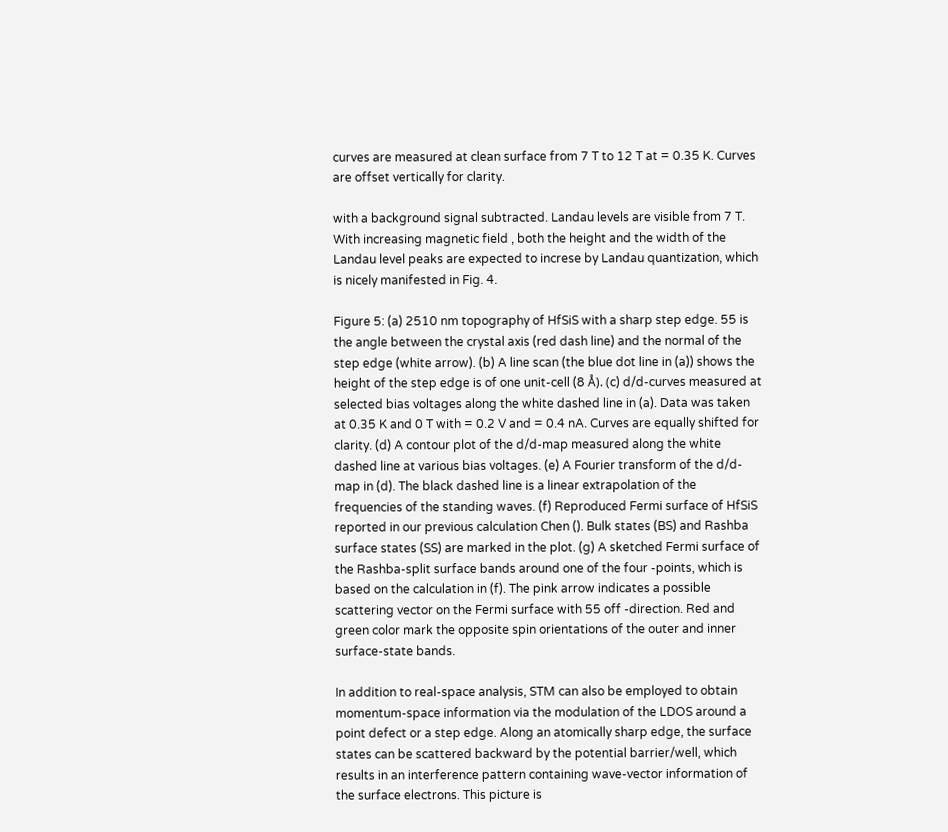curves are measured at clean surface from 7 T to 12 T at = 0.35 K. Curves are offset vertically for clarity.

with a background signal subtracted. Landau levels are visible from 7 T. With increasing magnetic field , both the height and the width of the Landau level peaks are expected to increse by Landau quantization, which is nicely manifested in Fig. 4.

Figure 5: (a) 2510 nm topography of HfSiS with a sharp step edge. 55 is the angle between the crystal axis (red dash line) and the normal of the step edge (white arrow). (b) A line scan (the blue dot line in (a)) shows the height of the step edge is of one unit-cell (8 Å). (c) d/d-curves measured at selected bias voltages along the white dashed line in (a). Data was taken at 0.35 K and 0 T with = 0.2 V and = 0.4 nA. Curves are equally shifted for clarity. (d) A contour plot of the d/d-map measured along the white dashed line at various bias voltages. (e) A Fourier transform of the d/d-map in (d). The black dashed line is a linear extrapolation of the frequencies of the standing waves. (f) Reproduced Fermi surface of HfSiS reported in our previous calculation Chen (). Bulk states (BS) and Rashba surface states (SS) are marked in the plot. (g) A sketched Fermi surface of the Rashba-split surface bands around one of the four -points, which is based on the calculation in (f). The pink arrow indicates a possible scattering vector on the Fermi surface with 55 off -direction. Red and green color mark the opposite spin orientations of the outer and inner surface-state bands.

In addition to real-space analysis, STM can also be employed to obtain momentum-space information via the modulation of the LDOS around a point defect or a step edge. Along an atomically sharp edge, the surface states can be scattered backward by the potential barrier/well, which results in an interference pattern containing wave-vector information of the surface electrons. This picture is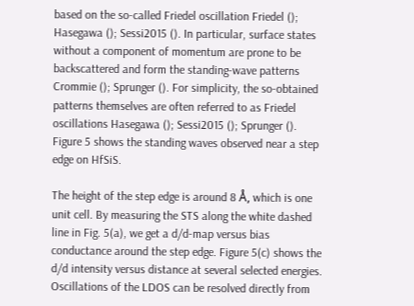based on the so-called Friedel oscillation Friedel (); Hasegawa (); Sessi2015 (). In particular, surface states without a component of momentum are prone to be backscattered and form the standing-wave patterns Crommie (); Sprunger (). For simplicity, the so-obtained patterns themselves are often referred to as Friedel oscillations Hasegawa (); Sessi2015 (); Sprunger (). Figure 5 shows the standing waves observed near a step edge on HfSiS.

The height of the step edge is around 8 Å, which is one unit cell. By measuring the STS along the white dashed line in Fig. 5(a), we get a d/d-map versus bias conductance around the step edge. Figure 5(c) shows the d/d intensity versus distance at several selected energies. Oscillations of the LDOS can be resolved directly from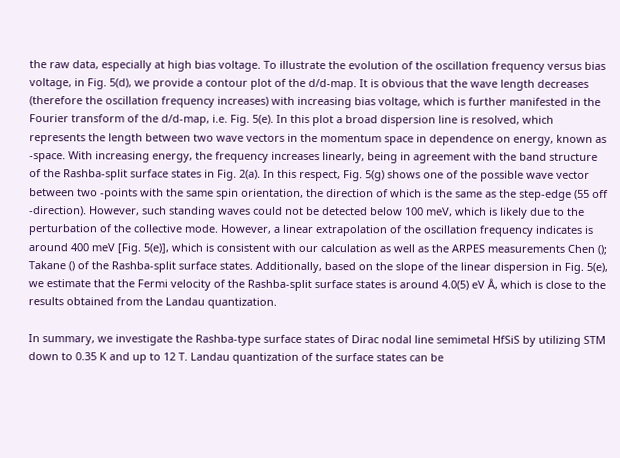the raw data, especially at high bias voltage. To illustrate the evolution of the oscillation frequency versus bias voltage, in Fig. 5(d), we provide a contour plot of the d/d-map. It is obvious that the wave length decreases (therefore the oscillation frequency increases) with increasing bias voltage, which is further manifested in the Fourier transform of the d/d-map, i.e. Fig. 5(e). In this plot a broad dispersion line is resolved, which represents the length between two wave vectors in the momentum space in dependence on energy, known as -space. With increasing energy, the frequency increases linearly, being in agreement with the band structure of the Rashba-split surface states in Fig. 2(a). In this respect, Fig. 5(g) shows one of the possible wave vector between two -points with the same spin orientation, the direction of which is the same as the step-edge (55 off -direction). However, such standing waves could not be detected below 100 meV, which is likely due to the perturbation of the collective mode. However, a linear extrapolation of the oscillation frequency indicates is around 400 meV [Fig. 5(e)], which is consistent with our calculation as well as the ARPES measurements Chen (); Takane () of the Rashba-split surface states. Additionally, based on the slope of the linear dispersion in Fig. 5(e), we estimate that the Fermi velocity of the Rashba-split surface states is around 4.0(5) eV Å, which is close to the results obtained from the Landau quantization.

In summary, we investigate the Rashba-type surface states of Dirac nodal line semimetal HfSiS by utilizing STM down to 0.35 K and up to 12 T. Landau quantization of the surface states can be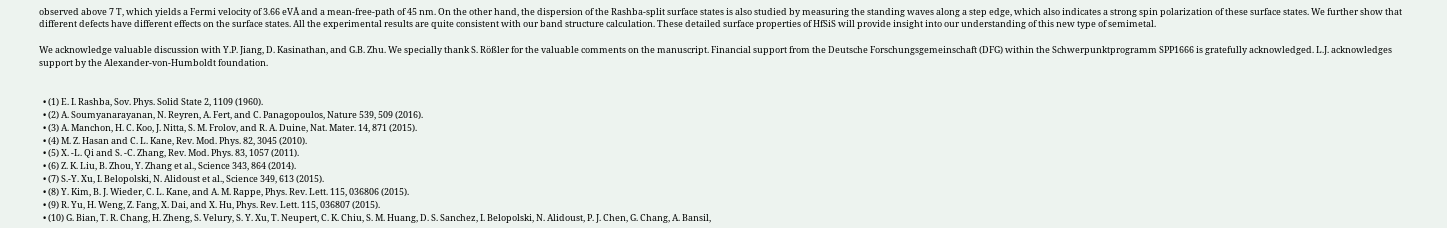observed above 7 T, which yields a Fermi velocity of 3.66 eVÅ and a mean-free-path of 45 nm. On the other hand, the dispersion of the Rashba-split surface states is also studied by measuring the standing waves along a step edge, which also indicates a strong spin polarization of these surface states. We further show that different defects have different effects on the surface states. All the experimental results are quite consistent with our band structure calculation. These detailed surface properties of HfSiS will provide insight into our understanding of this new type of semimetal.

We acknowledge valuable discussion with Y.P. Jiang, D. Kasinathan, and G.B. Zhu. We specially thank S. Rößler for the valuable comments on the manuscript. Financial support from the Deutsche Forschungsgemeinschaft (DFG) within the Schwerpunktprogramm SPP1666 is gratefully acknowledged. L.J. acknowledges support by the Alexander-von-Humboldt foundation.


  • (1) E. I. Rashba, Sov. Phys. Solid State 2, 1109 (1960).
  • (2) A. Soumyanarayanan, N. Reyren, A. Fert, and C. Panagopoulos, Nature 539, 509 (2016).
  • (3) A. Manchon, H. C. Koo, J. Nitta, S. M. Frolov, and R. A. Duine, Nat. Mater. 14, 871 (2015).
  • (4) M. Z. Hasan and C. L. Kane, Rev. Mod. Phys. 82, 3045 (2010).
  • (5) X. -L. Qi and S. -C. Zhang, Rev. Mod. Phys. 83, 1057 (2011).
  • (6) Z. K. Liu, B. Zhou, Y. Zhang et al., Science 343, 864 (2014).
  • (7) S.-Y. Xu, I. Belopolski, N. Alidoust et al., Science 349, 613 (2015).
  • (8) Y. Kim, B. J. Wieder, C. L. Kane, and A. M. Rappe, Phys. Rev. Lett. 115, 036806 (2015).
  • (9) R. Yu, H. Weng, Z. Fang, X. Dai, and X. Hu, Phys. Rev. Lett. 115, 036807 (2015).
  • (10) G. Bian, T. R. Chang, H. Zheng, S. Velury, S. Y. Xu, T. Neupert, C. K. Chiu, S. M. Huang, D. S. Sanchez, I. Belopolski, N. Alidoust, P. J. Chen, G. Chang, A. Bansil,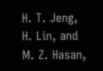H. T. Jeng, H. Lin, and M. Z. Hasan,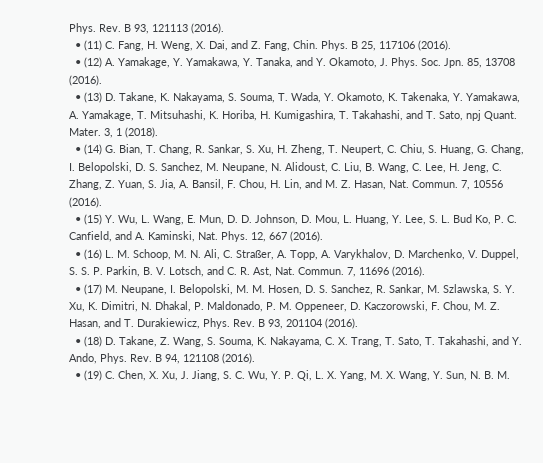Phys. Rev. B 93, 121113 (2016).
  • (11) C. Fang, H. Weng, X. Dai, and Z. Fang, Chin. Phys. B 25, 117106 (2016).
  • (12) A. Yamakage, Y. Yamakawa, Y. Tanaka, and Y. Okamoto, J. Phys. Soc. Jpn. 85, 13708 (2016).
  • (13) D. Takane, K. Nakayama, S. Souma, T. Wada, Y. Okamoto, K. Takenaka, Y. Yamakawa, A. Yamakage, T. Mitsuhashi, K. Horiba, H. Kumigashira, T. Takahashi, and T. Sato, npj Quant. Mater. 3, 1 (2018).
  • (14) G. Bian, T. Chang, R. Sankar, S. Xu, H. Zheng, T. Neupert, C. Chiu, S. Huang, G. Chang, I. Belopolski, D. S. Sanchez, M. Neupane, N. Alidoust, C. Liu, B. Wang, C. Lee, H. Jeng, C. Zhang, Z. Yuan, S. Jia, A. Bansil, F. Chou, H. Lin, and M. Z. Hasan, Nat. Commun. 7, 10556 (2016).
  • (15) Y. Wu, L. Wang, E. Mun, D. D. Johnson, D. Mou, L. Huang, Y. Lee, S. L. Bud Ko, P. C. Canfield, and A. Kaminski, Nat. Phys. 12, 667 (2016).
  • (16) L. M. Schoop, M. N. Ali, C. Straßer, A. Topp, A. Varykhalov, D. Marchenko, V. Duppel, S. S. P. Parkin, B. V. Lotsch, and C. R. Ast, Nat. Commun. 7, 11696 (2016).
  • (17) M. Neupane, I. Belopolski, M. M. Hosen, D. S. Sanchez, R. Sankar, M. Szlawska, S. Y. Xu, K. Dimitri, N. Dhakal, P. Maldonado, P. M. Oppeneer, D. Kaczorowski, F. Chou, M. Z. Hasan, and T. Durakiewicz, Phys. Rev. B 93, 201104 (2016).
  • (18) D. Takane, Z. Wang, S. Souma, K. Nakayama, C. X. Trang, T. Sato, T. Takahashi, and Y. Ando, Phys. Rev. B 94, 121108 (2016).
  • (19) C. Chen, X. Xu, J. Jiang, S. C. Wu, Y. P. Qi, L. X. Yang, M. X. Wang, Y. Sun, N. B. M.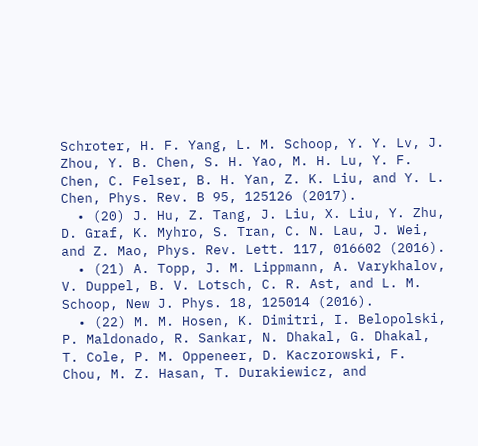Schroter, H. F. Yang, L. M. Schoop, Y. Y. Lv, J. Zhou, Y. B. Chen, S. H. Yao, M. H. Lu, Y. F. Chen, C. Felser, B. H. Yan, Z. K. Liu, and Y. L. Chen, Phys. Rev. B 95, 125126 (2017).
  • (20) J. Hu, Z. Tang, J. Liu, X. Liu, Y. Zhu, D. Graf, K. Myhro, S. Tran, C. N. Lau, J. Wei, and Z. Mao, Phys. Rev. Lett. 117, 016602 (2016).
  • (21) A. Topp, J. M. Lippmann, A. Varykhalov, V. Duppel, B. V. Lotsch, C. R. Ast, and L. M. Schoop, New J. Phys. 18, 125014 (2016).
  • (22) M. M. Hosen, K. Dimitri, I. Belopolski, P. Maldonado, R. Sankar, N. Dhakal, G. Dhakal, T. Cole, P. M. Oppeneer, D. Kaczorowski, F. Chou, M. Z. Hasan, T. Durakiewicz, and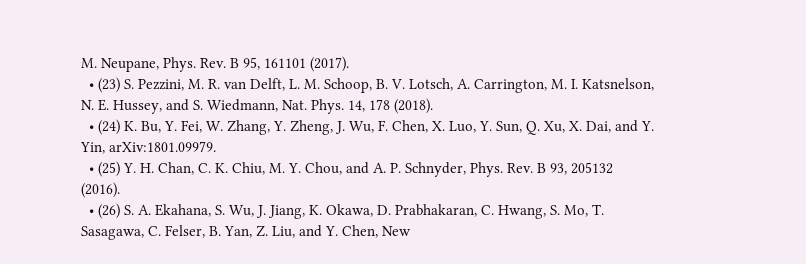M. Neupane, Phys. Rev. B 95, 161101 (2017).
  • (23) S. Pezzini, M. R. van Delft, L. M. Schoop, B. V. Lotsch, A. Carrington, M. I. Katsnelson, N. E. Hussey, and S. Wiedmann, Nat. Phys. 14, 178 (2018).
  • (24) K. Bu, Y. Fei, W. Zhang, Y. Zheng, J. Wu, F. Chen, X. Luo, Y. Sun, Q. Xu, X. Dai, and Y. Yin, arXiv:1801.09979.
  • (25) Y. H. Chan, C. K. Chiu, M. Y. Chou, and A. P. Schnyder, Phys. Rev. B 93, 205132 (2016).
  • (26) S. A. Ekahana, S. Wu, J. Jiang, K. Okawa, D. Prabhakaran, C. Hwang, S. Mo, T. Sasagawa, C. Felser, B. Yan, Z. Liu, and Y. Chen, New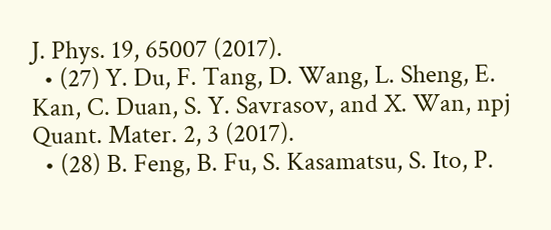J. Phys. 19, 65007 (2017).
  • (27) Y. Du, F. Tang, D. Wang, L. Sheng, E. Kan, C. Duan, S. Y. Savrasov, and X. Wan, npj Quant. Mater. 2, 3 (2017).
  • (28) B. Feng, B. Fu, S. Kasamatsu, S. Ito, P.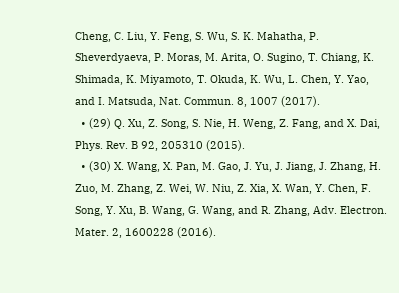Cheng, C. Liu, Y. Feng, S. Wu, S. K. Mahatha, P. Sheverdyaeva, P. Moras, M. Arita, O. Sugino, T. Chiang, K. Shimada, K. Miyamoto, T. Okuda, K. Wu, L. Chen, Y. Yao, and I. Matsuda, Nat. Commun. 8, 1007 (2017).
  • (29) Q. Xu, Z. Song, S. Nie, H. Weng, Z. Fang, and X. Dai, Phys. Rev. B 92, 205310 (2015).
  • (30) X. Wang, X. Pan, M. Gao, J. Yu, J. Jiang, J. Zhang, H. Zuo, M. Zhang, Z. Wei, W. Niu, Z. Xia, X. Wan, Y. Chen, F. Song, Y. Xu, B. Wang, G. Wang, and R. Zhang, Adv. Electron. Mater. 2, 1600228 (2016).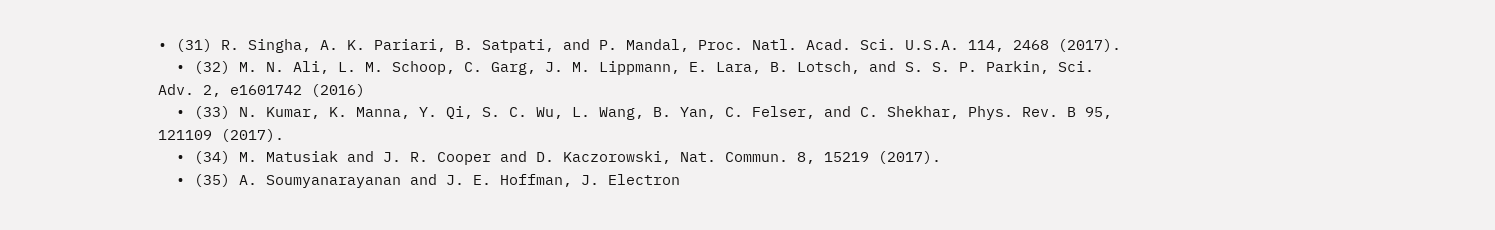• (31) R. Singha, A. K. Pariari, B. Satpati, and P. Mandal, Proc. Natl. Acad. Sci. U.S.A. 114, 2468 (2017).
  • (32) M. N. Ali, L. M. Schoop, C. Garg, J. M. Lippmann, E. Lara, B. Lotsch, and S. S. P. Parkin, Sci. Adv. 2, e1601742 (2016)
  • (33) N. Kumar, K. Manna, Y. Qi, S. C. Wu, L. Wang, B. Yan, C. Felser, and C. Shekhar, Phys. Rev. B 95, 121109 (2017).
  • (34) M. Matusiak and J. R. Cooper and D. Kaczorowski, Nat. Commun. 8, 15219 (2017).
  • (35) A. Soumyanarayanan and J. E. Hoffman, J. Electron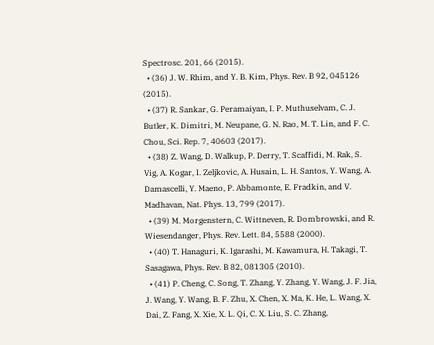Spectrosc. 201, 66 (2015).
  • (36) J. W. Rhim, and Y. B. Kim, Phys. Rev. B 92, 045126 (2015).
  • (37) R. Sankar, G. Peramaiyan, I. P. Muthuselvam, C. J. Butler, K. Dimitri, M. Neupane, G. N. Rao, M. T. Lin, and F. C. Chou, Sci. Rep. 7, 40603 (2017).
  • (38) Z. Wang, D. Walkup, P. Derry, T. Scaffidi, M. Rak, S. Vig, A. Kogar, I. Zeljkovic, A. Husain, L. H. Santos, Y. Wang, A. Damascelli, Y. Maeno, P. Abbamonte, E. Fradkin, and V. Madhavan, Nat. Phys. 13, 799 (2017).
  • (39) M. Morgenstern, C. Wittneven, R. Dombrowski, and R. Wiesendanger, Phys. Rev. Lett. 84, 5588 (2000).
  • (40) T. Hanaguri, K. Igarashi, M. Kawamura, H. Takagi, T. Sasagawa, Phys. Rev. B 82, 081305 (2010).
  • (41) P. Cheng, C. Song, T. Zhang, Y. Zhang, Y. Wang, J. F. Jia, J. Wang, Y. Wang, B. F. Zhu, X. Chen, X. Ma, K. He, L. Wang, X. Dai, Z. Fang, X. Xie, X. L. Qi, C. X. Liu, S. C. Zhang,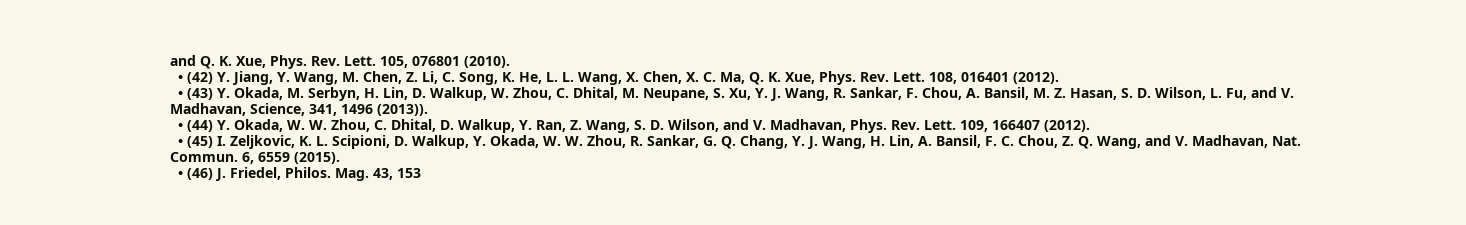and Q. K. Xue, Phys. Rev. Lett. 105, 076801 (2010).
  • (42) Y. Jiang, Y. Wang, M. Chen, Z. Li, C. Song, K. He, L. L. Wang, X. Chen, X. C. Ma, Q. K. Xue, Phys. Rev. Lett. 108, 016401 (2012).
  • (43) Y. Okada, M. Serbyn, H. Lin, D. Walkup, W. Zhou, C. Dhital, M. Neupane, S. Xu, Y. J. Wang, R. Sankar, F. Chou, A. Bansil, M. Z. Hasan, S. D. Wilson, L. Fu, and V. Madhavan, Science, 341, 1496 (2013)).
  • (44) Y. Okada, W. W. Zhou, C. Dhital, D. Walkup, Y. Ran, Z. Wang, S. D. Wilson, and V. Madhavan, Phys. Rev. Lett. 109, 166407 (2012).
  • (45) I. Zeljkovic, K. L. Scipioni, D. Walkup, Y. Okada, W. W. Zhou, R. Sankar, G. Q. Chang, Y. J. Wang, H. Lin, A. Bansil, F. C. Chou, Z. Q. Wang, and V. Madhavan, Nat. Commun. 6, 6559 (2015).
  • (46) J. Friedel, Philos. Mag. 43, 153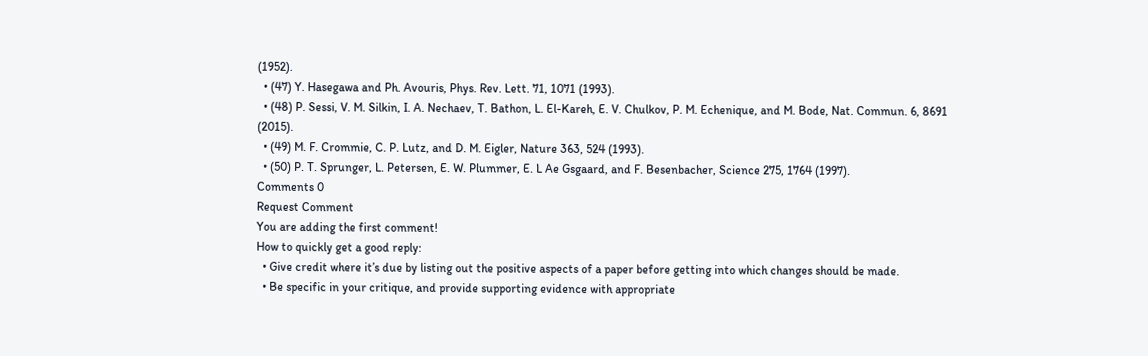(1952).
  • (47) Y. Hasegawa and Ph. Avouris, Phys. Rev. Lett. 71, 1071 (1993).
  • (48) P. Sessi, V. M. Silkin, I. A. Nechaev, T. Bathon, L. El-Kareh, E. V. Chulkov, P. M. Echenique, and M. Bode, Nat. Commun. 6, 8691 (2015).
  • (49) M. F. Crommie, C. P. Lutz, and D. M. Eigler, Nature 363, 524 (1993).
  • (50) P. T. Sprunger, L. Petersen, E. W. Plummer, E. L Ae Gsgaard, and F. Besenbacher, Science 275, 1764 (1997).
Comments 0
Request Comment
You are adding the first comment!
How to quickly get a good reply:
  • Give credit where it’s due by listing out the positive aspects of a paper before getting into which changes should be made.
  • Be specific in your critique, and provide supporting evidence with appropriate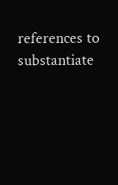references to substantiate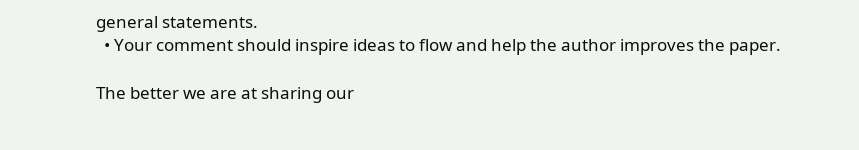general statements.
  • Your comment should inspire ideas to flow and help the author improves the paper.

The better we are at sharing our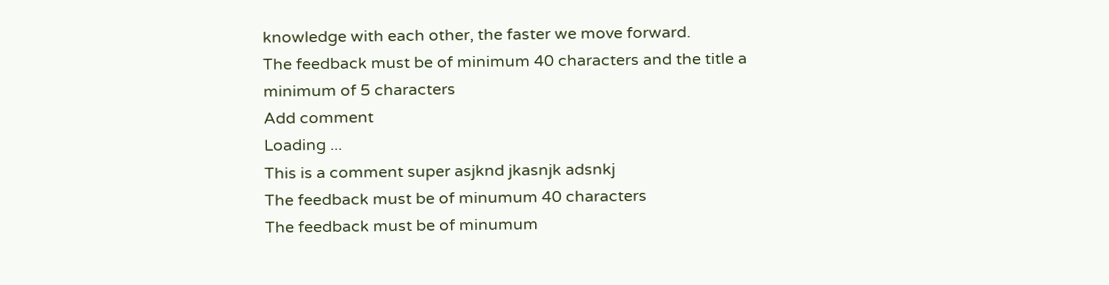knowledge with each other, the faster we move forward.
The feedback must be of minimum 40 characters and the title a minimum of 5 characters
Add comment
Loading ...
This is a comment super asjknd jkasnjk adsnkj
The feedback must be of minumum 40 characters
The feedback must be of minumum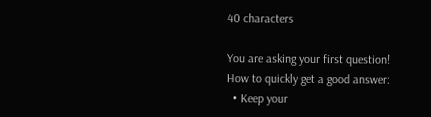40 characters

You are asking your first question!
How to quickly get a good answer:
  • Keep your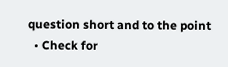question short and to the point
  • Check for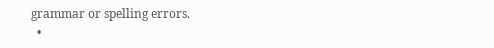grammar or spelling errors.
  •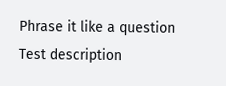Phrase it like a question
Test description